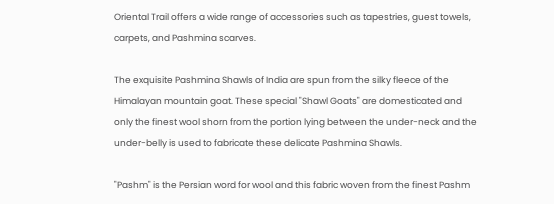Oriental Trail offers a wide range of accessories such as tapestries, guest towels, carpets, and Pashmina scarves.

The exquisite Pashmina Shawls of India are spun from the silky fleece of the Himalayan mountain goat. These special "Shawl Goats" are domesticated and only the finest wool shorn from the portion lying between the under-neck and the under-belly is used to fabricate these delicate Pashmina Shawls.

"Pashm" is the Persian word for wool and this fabric woven from the finest Pashm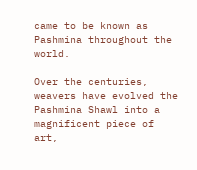came to be known as Pashmina throughout the world.

Over the centuries, weavers have evolved the Pashmina Shawl into a magnificent piece of art,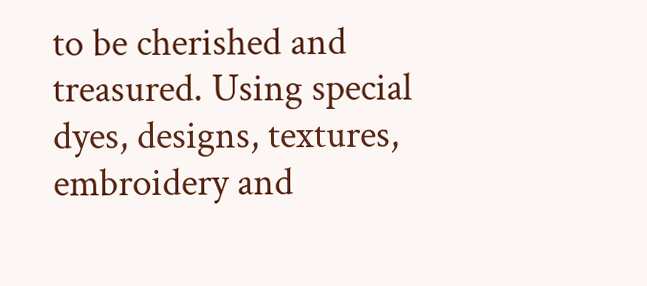to be cherished and treasured. Using special dyes, designs, textures, embroidery and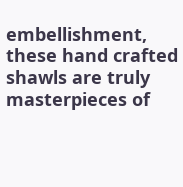embellishment, these hand crafted shawls are truly masterpieces of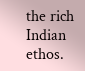the rich Indian ethos.